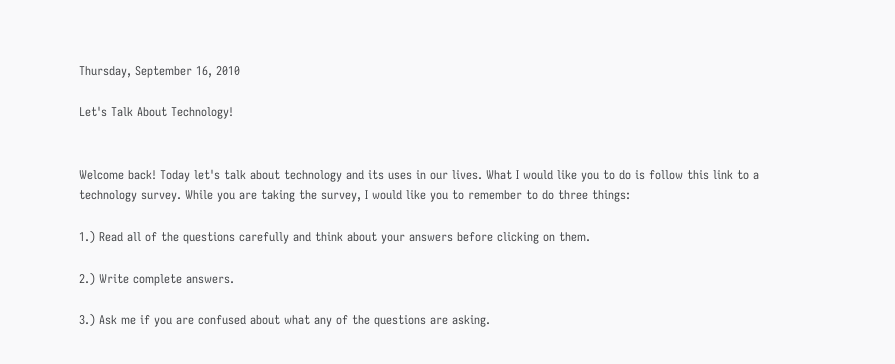Thursday, September 16, 2010

Let's Talk About Technology!


Welcome back! Today let's talk about technology and its uses in our lives. What I would like you to do is follow this link to a technology survey. While you are taking the survey, I would like you to remember to do three things:

1.) Read all of the questions carefully and think about your answers before clicking on them.

2.) Write complete answers.

3.) Ask me if you are confused about what any of the questions are asking.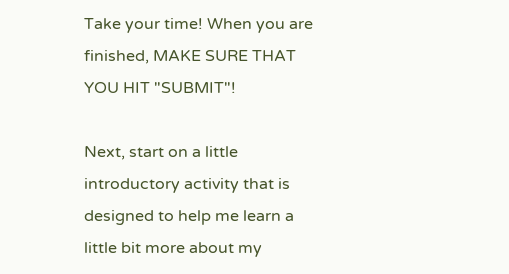Take your time! When you are finished, MAKE SURE THAT YOU HIT "SUBMIT"!

Next, start on a little introductory activity that is designed to help me learn a little bit more about my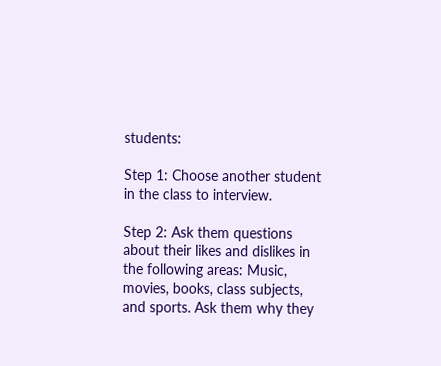students:

Step 1: Choose another student in the class to interview.

Step 2: Ask them questions about their likes and dislikes in the following areas: Music, movies, books, class subjects, and sports. Ask them why they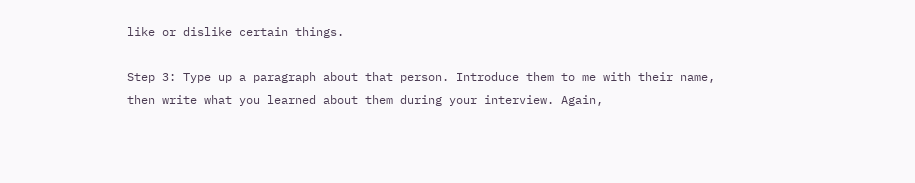like or dislike certain things.

Step 3: Type up a paragraph about that person. Introduce them to me with their name, then write what you learned about them during your interview. Again,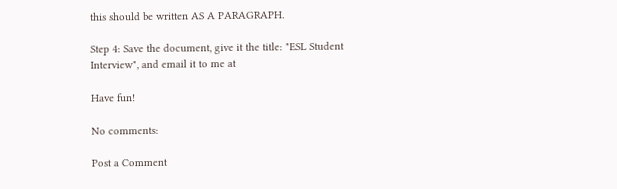this should be written AS A PARAGRAPH.

Step 4: Save the document, give it the title: "ESL Student Interview", and email it to me at

Have fun!

No comments:

Post a Comment